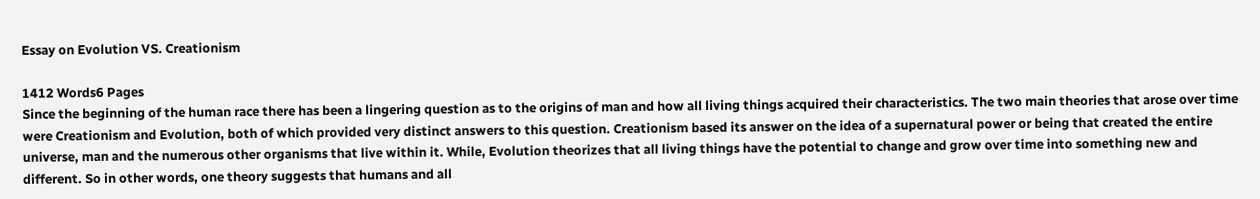Essay on Evolution VS. Creationism

1412 Words6 Pages
Since the beginning of the human race there has been a lingering question as to the origins of man and how all living things acquired their characteristics. The two main theories that arose over time were Creationism and Evolution, both of which provided very distinct answers to this question. Creationism based its answer on the idea of a supernatural power or being that created the entire universe, man and the numerous other organisms that live within it. While, Evolution theorizes that all living things have the potential to change and grow over time into something new and different. So in other words, one theory suggests that humans and all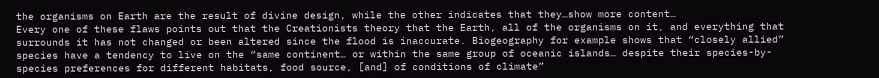the organisms on Earth are the result of divine design, while the other indicates that they…show more content…
Every one of these flaws points out that the Creationists theory that the Earth, all of the organisms on it, and everything that surrounds it has not changed or been altered since the flood is inaccurate. Biogeography for example shows that “closely allied” species have a tendency to live on the “same continent… or within the same group of oceanic islands… despite their species-by-species preferences for different habitats, food source, [and] of conditions of climate”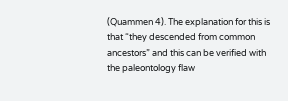(Quammen 4). The explanation for this is that “they descended from common ancestors” and this can be verified with the paleontology flaw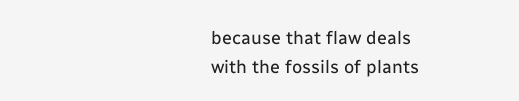because that flaw deals with the fossils of plants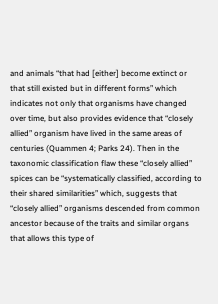and animals “that had [either] become extinct or that still existed but in different forms” which indicates not only that organisms have changed over time, but also provides evidence that “closely allied” organism have lived in the same areas of centuries (Quammen 4; Parks 24). Then in the taxonomic classification flaw these “closely allied” spices can be “systematically classified, according to their shared similarities” which, suggests that “closely allied” organisms descended from common ancestor because of the traits and similar organs that allows this type of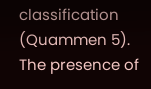classification (Quammen 5). The presence of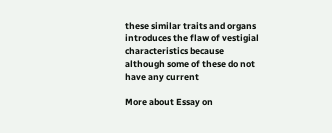these similar traits and organs introduces the flaw of vestigial characteristics because although some of these do not have any current

More about Essay on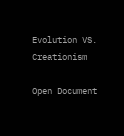Evolution VS. Creationism

Open Document